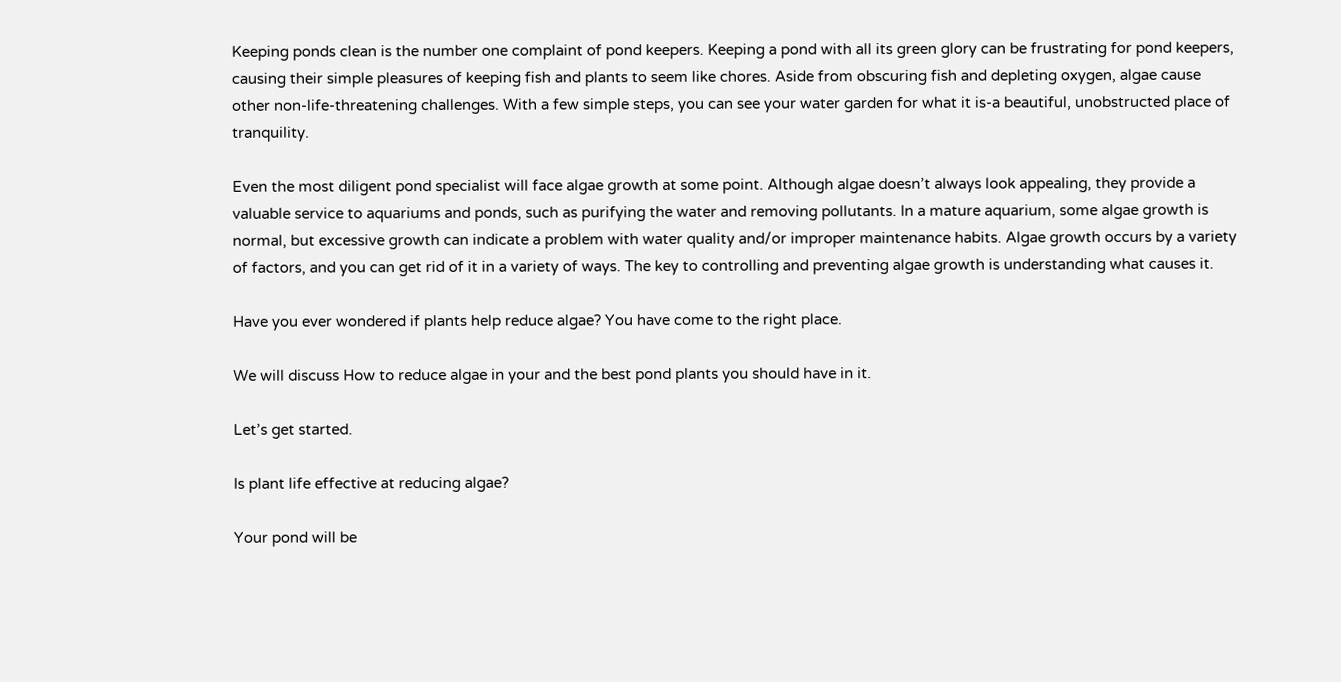Keeping ponds clean is the number one complaint of pond keepers. Keeping a pond with all its green glory can be frustrating for pond keepers, causing their simple pleasures of keeping fish and plants to seem like chores. Aside from obscuring fish and depleting oxygen, algae cause other non-life-threatening challenges. With a few simple steps, you can see your water garden for what it is-a beautiful, unobstructed place of tranquility.

Even the most diligent pond specialist will face algae growth at some point. Although algae doesn’t always look appealing, they provide a valuable service to aquariums and ponds, such as purifying the water and removing pollutants. In a mature aquarium, some algae growth is normal, but excessive growth can indicate a problem with water quality and/or improper maintenance habits. Algae growth occurs by a variety of factors, and you can get rid of it in a variety of ways. The key to controlling and preventing algae growth is understanding what causes it.

Have you ever wondered if plants help reduce algae? You have come to the right place.

We will discuss How to reduce algae in your and the best pond plants you should have in it.

Let’s get started.

Is plant life effective at reducing algae?

Your pond will be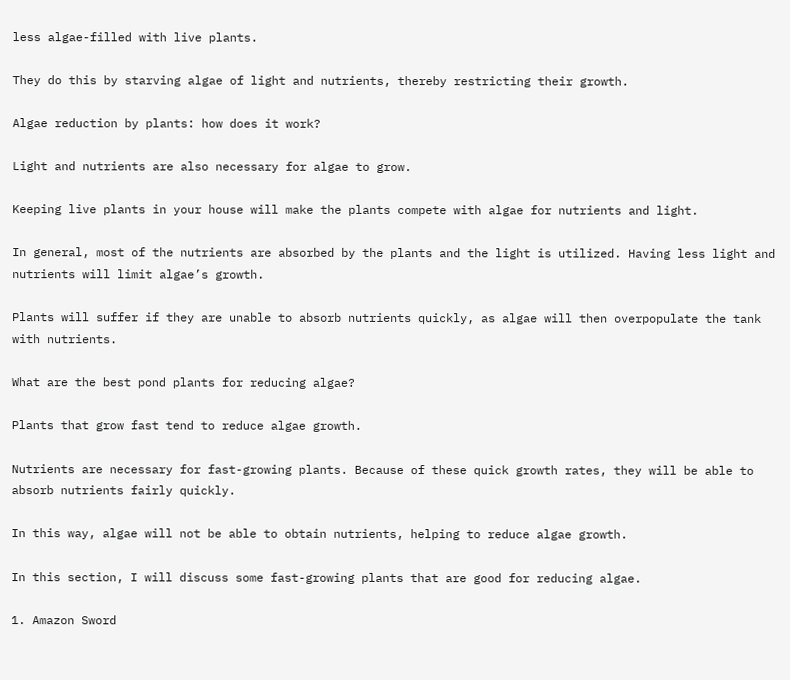less algae-filled with live plants.

They do this by starving algae of light and nutrients, thereby restricting their growth.

Algae reduction by plants: how does it work?

Light and nutrients are also necessary for algae to grow.

Keeping live plants in your house will make the plants compete with algae for nutrients and light.

In general, most of the nutrients are absorbed by the plants and the light is utilized. Having less light and nutrients will limit algae’s growth.

Plants will suffer if they are unable to absorb nutrients quickly, as algae will then overpopulate the tank with nutrients.

What are the best pond plants for reducing algae?

Plants that grow fast tend to reduce algae growth.

Nutrients are necessary for fast-growing plants. Because of these quick growth rates, they will be able to absorb nutrients fairly quickly.

In this way, algae will not be able to obtain nutrients, helping to reduce algae growth.

In this section, I will discuss some fast-growing plants that are good for reducing algae.

1. Amazon Sword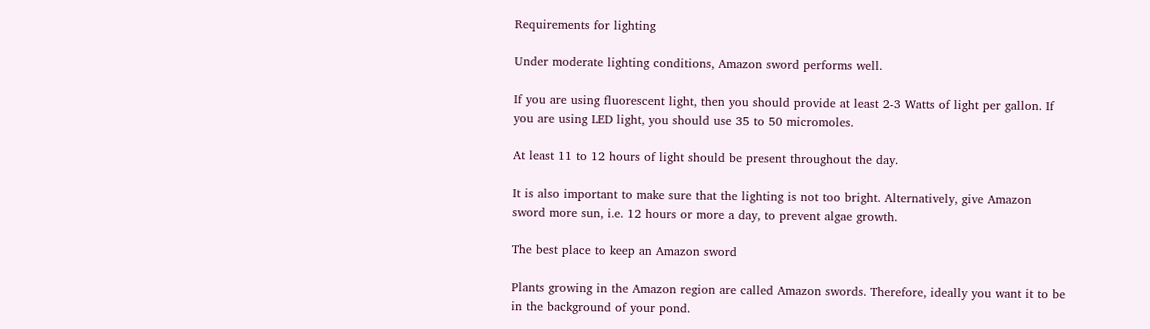Requirements for lighting

Under moderate lighting conditions, Amazon sword performs well.

If you are using fluorescent light, then you should provide at least 2-3 Watts of light per gallon. If you are using LED light, you should use 35 to 50 micromoles.

At least 11 to 12 hours of light should be present throughout the day.

It is also important to make sure that the lighting is not too bright. Alternatively, give Amazon sword more sun, i.e. 12 hours or more a day, to prevent algae growth.

The best place to keep an Amazon sword

Plants growing in the Amazon region are called Amazon swords. Therefore, ideally you want it to be in the background of your pond.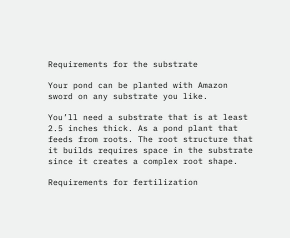Requirements for the substrate

Your pond can be planted with Amazon sword on any substrate you like.

You’ll need a substrate that is at least 2.5 inches thick. As a pond plant that feeds from roots. The root structure that it builds requires space in the substrate since it creates a complex root shape.

Requirements for fertilization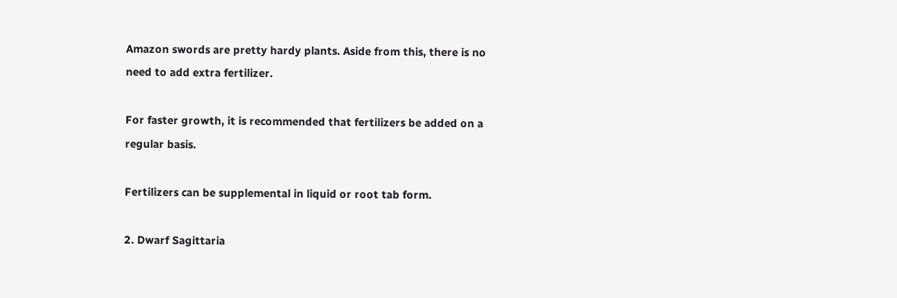Amazon swords are pretty hardy plants. Aside from this, there is no need to add extra fertilizer.

For faster growth, it is recommended that fertilizers be added on a regular basis.

Fertilizers can be supplemental in liquid or root tab form.

2. Dwarf Sagittaria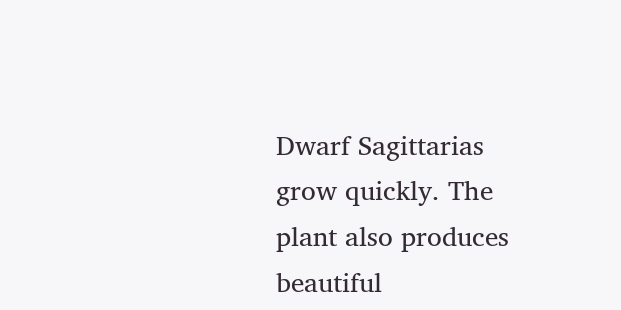Dwarf Sagittarias grow quickly. The plant also produces beautiful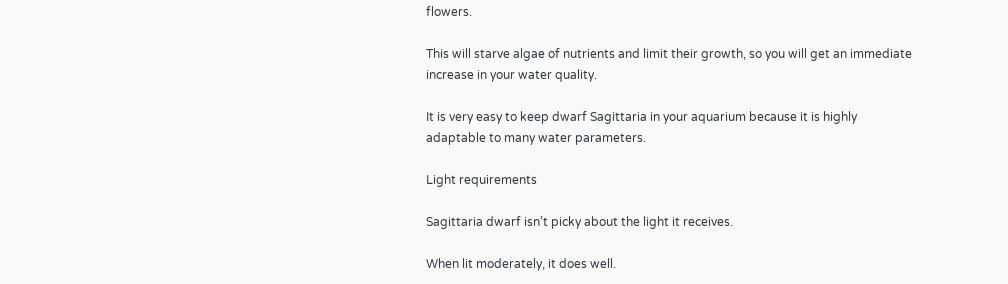flowers.

This will starve algae of nutrients and limit their growth, so you will get an immediate increase in your water quality.

It is very easy to keep dwarf Sagittaria in your aquarium because it is highly adaptable to many water parameters.

Light requirements

Sagittaria dwarf isn’t picky about the light it receives.

When lit moderately, it does well.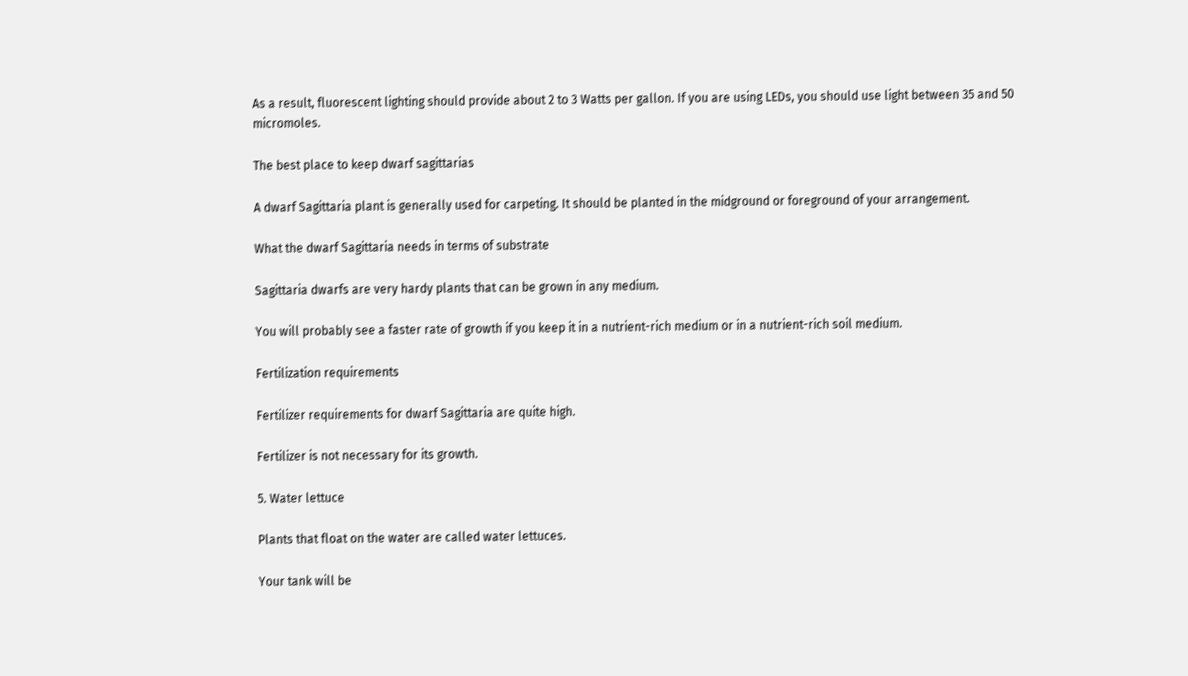As a result, fluorescent lighting should provide about 2 to 3 Watts per gallon. If you are using LEDs, you should use light between 35 and 50 micromoles.

The best place to keep dwarf sagittarias

A dwarf Sagittaria plant is generally used for carpeting. It should be planted in the midground or foreground of your arrangement.

What the dwarf Sagittaria needs in terms of substrate

Sagittaria dwarfs are very hardy plants that can be grown in any medium.

You will probably see a faster rate of growth if you keep it in a nutrient-rich medium or in a nutrient-rich soil medium.

Fertilization requirements

Fertilizer requirements for dwarf Sagittaria are quite high.

Fertilizer is not necessary for its growth.

5. Water lettuce

Plants that float on the water are called water lettuces.

Your tank will be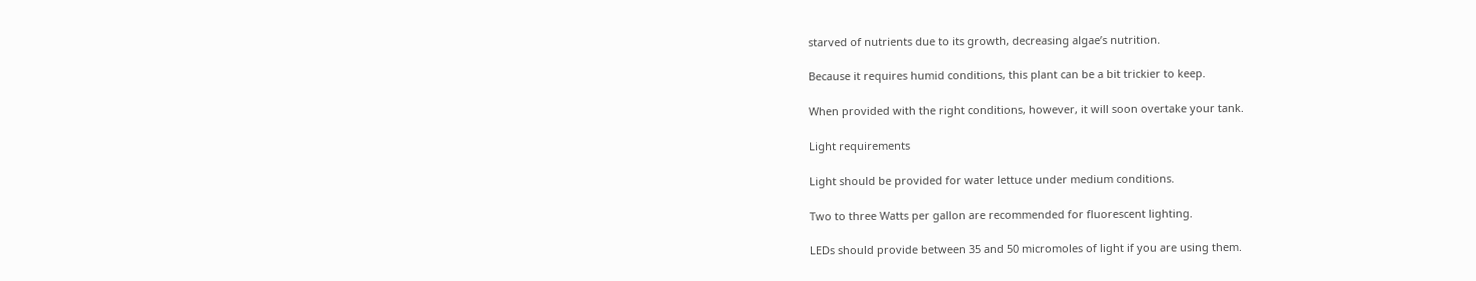starved of nutrients due to its growth, decreasing algae’s nutrition.

Because it requires humid conditions, this plant can be a bit trickier to keep.

When provided with the right conditions, however, it will soon overtake your tank.

Light requirements

Light should be provided for water lettuce under medium conditions.

Two to three Watts per gallon are recommended for fluorescent lighting.

LEDs should provide between 35 and 50 micromoles of light if you are using them.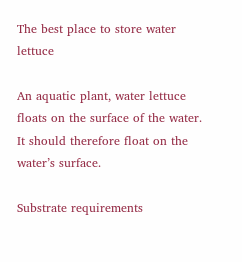The best place to store water lettuce

An aquatic plant, water lettuce floats on the surface of the water. It should therefore float on the water’s surface.

Substrate requirements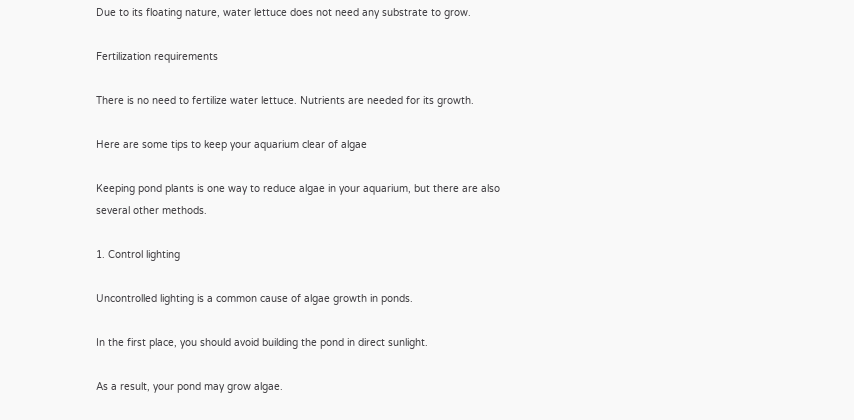Due to its floating nature, water lettuce does not need any substrate to grow.

Fertilization requirements

There is no need to fertilize water lettuce. Nutrients are needed for its growth.

Here are some tips to keep your aquarium clear of algae

Keeping pond plants is one way to reduce algae in your aquarium, but there are also several other methods.

1. Control lighting

Uncontrolled lighting is a common cause of algae growth in ponds.

In the first place, you should avoid building the pond in direct sunlight.

As a result, your pond may grow algae.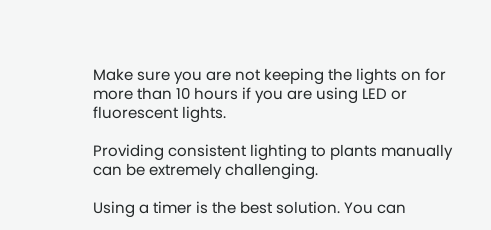Make sure you are not keeping the lights on for more than 10 hours if you are using LED or fluorescent lights.

Providing consistent lighting to plants manually can be extremely challenging.

Using a timer is the best solution. You can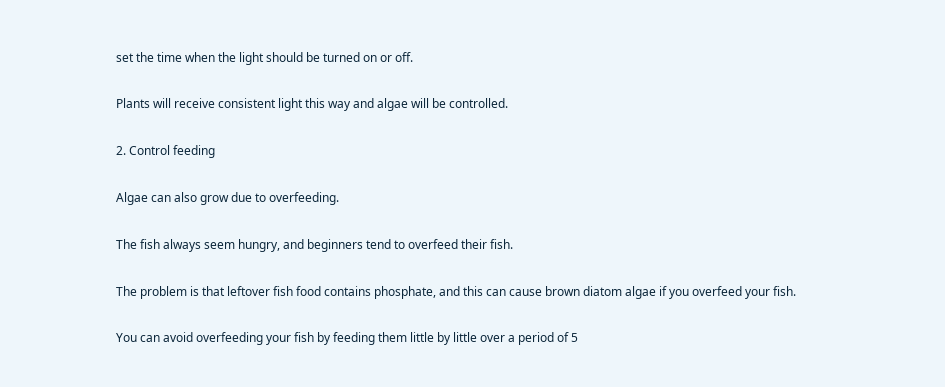set the time when the light should be turned on or off.

Plants will receive consistent light this way and algae will be controlled.

2. Control feeding

Algae can also grow due to overfeeding.

The fish always seem hungry, and beginners tend to overfeed their fish.

The problem is that leftover fish food contains phosphate, and this can cause brown diatom algae if you overfeed your fish.

You can avoid overfeeding your fish by feeding them little by little over a period of 5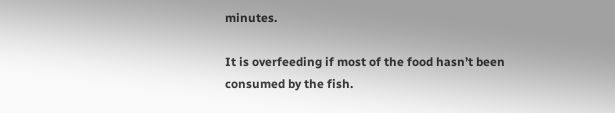minutes.

It is overfeeding if most of the food hasn’t been consumed by the fish.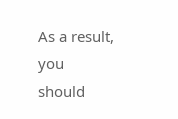As a result, you should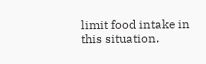limit food intake in this situation.